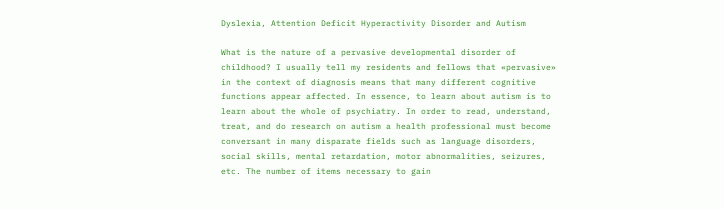Dyslexia, Attention Deficit Hyperactivity Disorder and Autism

What is the nature of a pervasive developmental disorder of childhood? I usually tell my residents and fellows that «pervasive» in the context of diagnosis means that many different cognitive functions appear affected. In essence, to learn about autism is to learn about the whole of psychiatry. In order to read, understand, treat, and do research on autism a health professional must become conversant in many disparate fields such as language disorders, social skills, mental retardation, motor abnormalities, seizures, etc. The number of items necessary to gain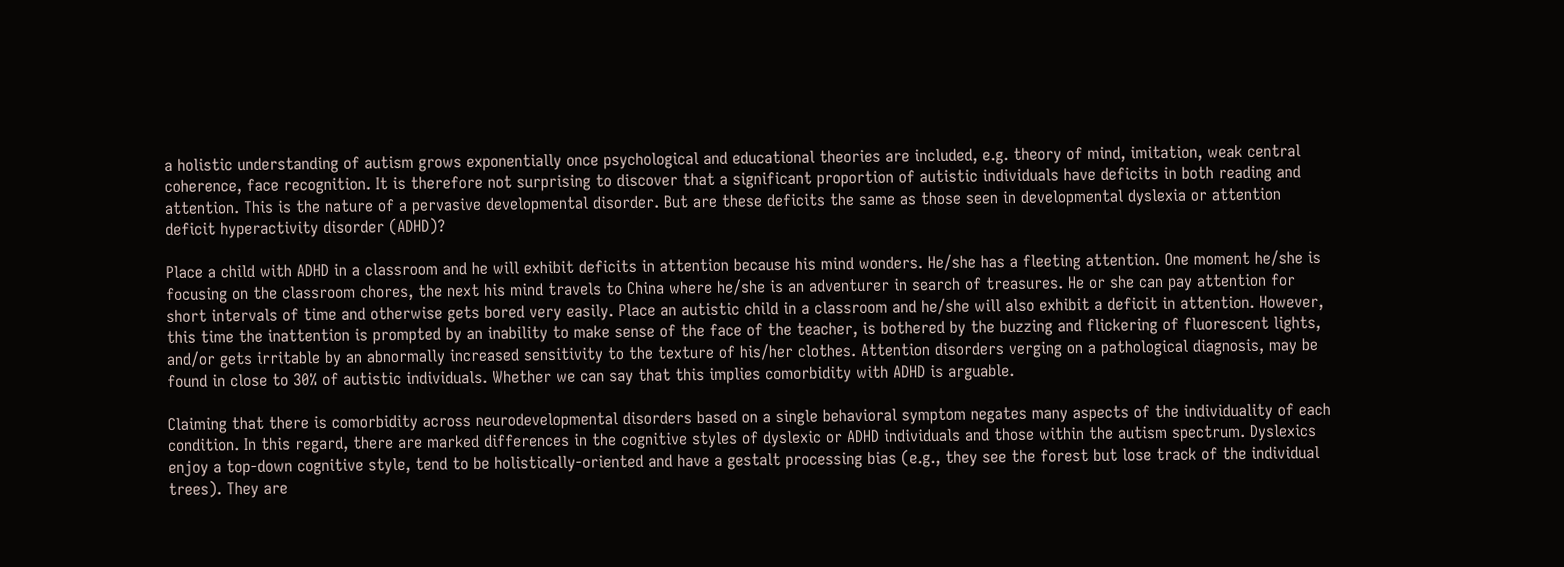a holistic understanding of autism grows exponentially once psychological and educational theories are included, e.g. theory of mind, imitation, weak central coherence, face recognition. It is therefore not surprising to discover that a significant proportion of autistic individuals have deficits in both reading and attention. This is the nature of a pervasive developmental disorder. But are these deficits the same as those seen in developmental dyslexia or attention deficit hyperactivity disorder (ADHD)?

Place a child with ADHD in a classroom and he will exhibit deficits in attention because his mind wonders. He/she has a fleeting attention. One moment he/she is focusing on the classroom chores, the next his mind travels to China where he/she is an adventurer in search of treasures. He or she can pay attention for short intervals of time and otherwise gets bored very easily. Place an autistic child in a classroom and he/she will also exhibit a deficit in attention. However, this time the inattention is prompted by an inability to make sense of the face of the teacher, is bothered by the buzzing and flickering of fluorescent lights, and/or gets irritable by an abnormally increased sensitivity to the texture of his/her clothes. Attention disorders verging on a pathological diagnosis, may be found in close to 30% of autistic individuals. Whether we can say that this implies comorbidity with ADHD is arguable.

Claiming that there is comorbidity across neurodevelopmental disorders based on a single behavioral symptom negates many aspects of the individuality of each condition. In this regard, there are marked differences in the cognitive styles of dyslexic or ADHD individuals and those within the autism spectrum. Dyslexics enjoy a top-down cognitive style, tend to be holistically-oriented and have a gestalt processing bias (e.g., they see the forest but lose track of the individual trees). They are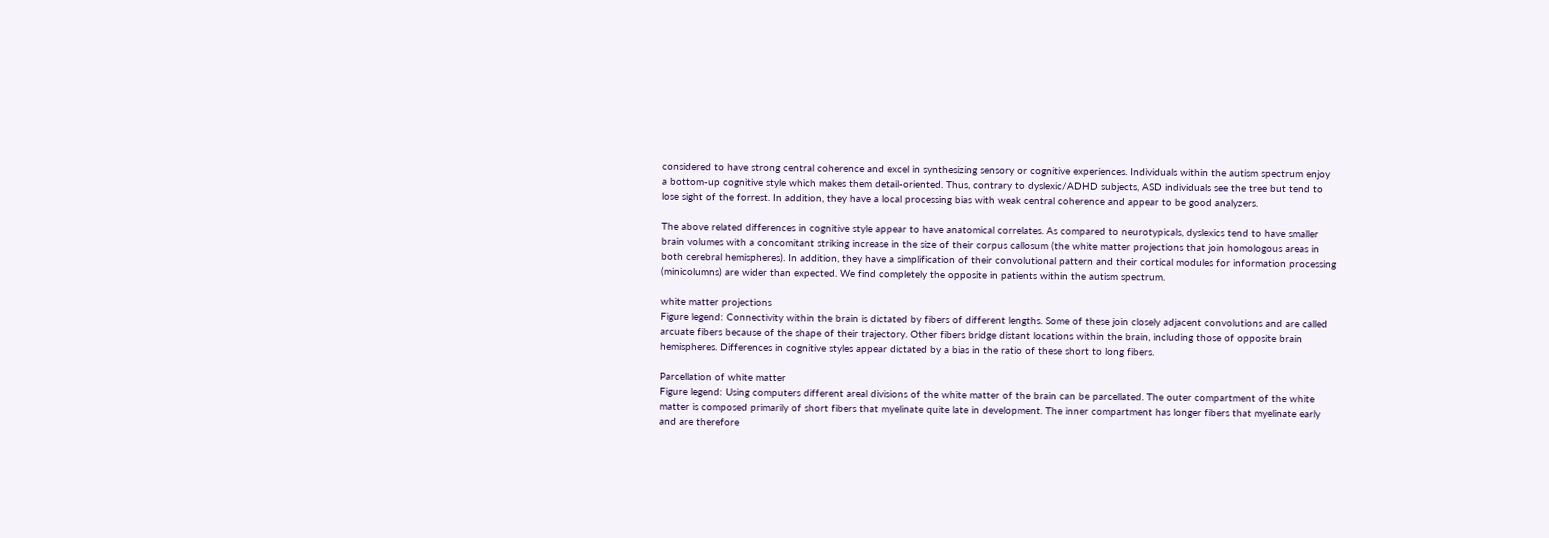considered to have strong central coherence and excel in synthesizing sensory or cognitive experiences. Individuals within the autism spectrum enjoy a bottom-up cognitive style which makes them detail-oriented. Thus, contrary to dyslexic/ADHD subjects, ASD individuals see the tree but tend to lose sight of the forrest. In addition, they have a local processing bias with weak central coherence and appear to be good analyzers.

The above related differences in cognitive style appear to have anatomical correlates. As compared to neurotypicals, dyslexics tend to have smaller brain volumes with a concomitant striking increase in the size of their corpus callosum (the white matter projections that join homologous areas in both cerebral hemispheres). In addition, they have a simplification of their convolutional pattern and their cortical modules for information processing (minicolumns) are wider than expected. We find completely the opposite in patients within the autism spectrum.

white matter projections
Figure legend: Connectivity within the brain is dictated by fibers of different lengths. Some of these join closely adjacent convolutions and are called arcuate fibers because of the shape of their trajectory. Other fibers bridge distant locations within the brain, including those of opposite brain hemispheres. Differences in cognitive styles appear dictated by a bias in the ratio of these short to long fibers.

Parcellation of white matter
Figure legend: Using computers different areal divisions of the white matter of the brain can be parcellated. The outer compartment of the white matter is composed primarily of short fibers that myelinate quite late in development. The inner compartment has longer fibers that myelinate early and are therefore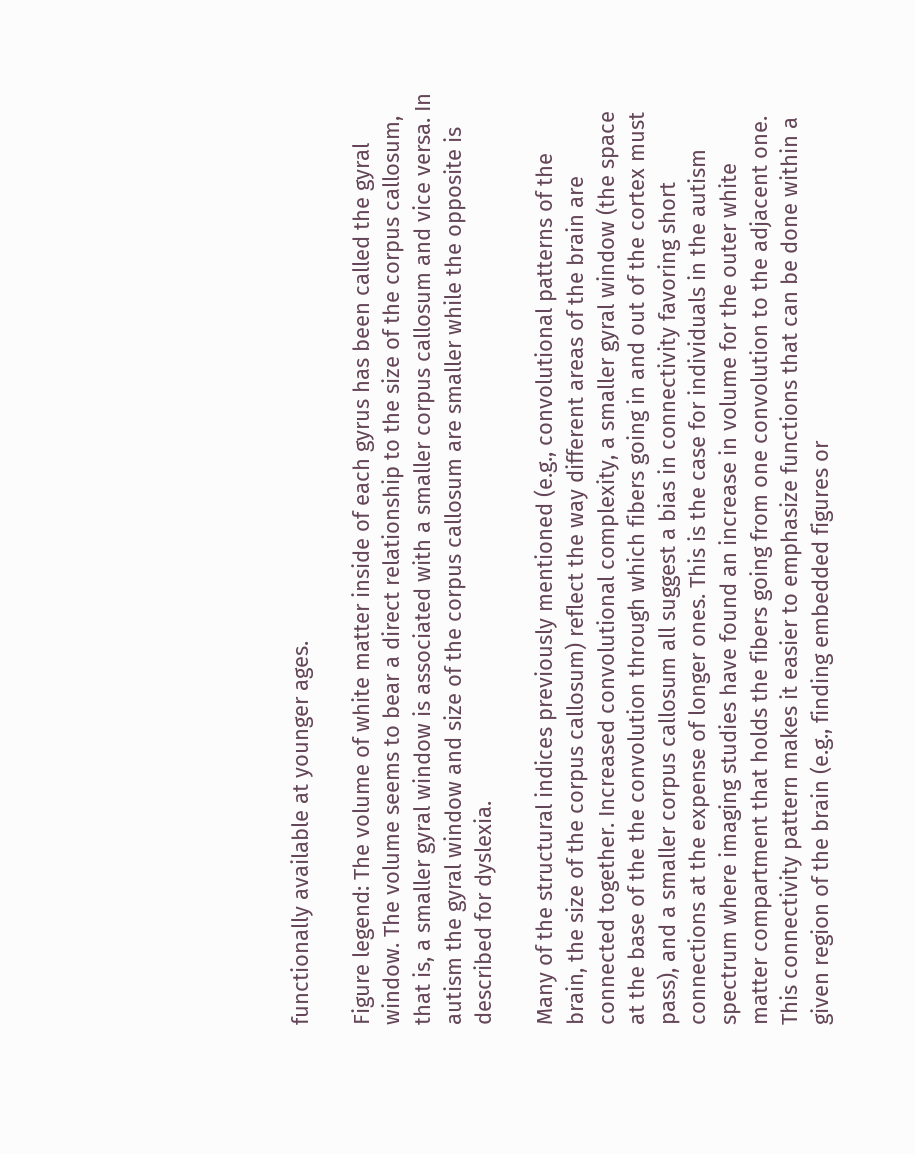functionally available at younger ages.

Figure legend: The volume of white matter inside of each gyrus has been called the gyral window. The volume seems to bear a direct relationship to the size of the corpus callosum, that is, a smaller gyral window is associated with a smaller corpus callosum and vice versa. In autism the gyral window and size of the corpus callosum are smaller while the opposite is described for dyslexia.

Many of the structural indices previously mentioned (e.g., convolutional patterns of the brain, the size of the corpus callosum) reflect the way different areas of the brain are connected together. Increased convolutional complexity, a smaller gyral window (the space at the base of the the convolution through which fibers going in and out of the cortex must pass), and a smaller corpus callosum all suggest a bias in connectivity favoring short connections at the expense of longer ones. This is the case for individuals in the autism spectrum where imaging studies have found an increase in volume for the outer white matter compartment that holds the fibers going from one convolution to the adjacent one. This connectivity pattern makes it easier to emphasize functions that can be done within a given region of the brain (e.g., finding embedded figures or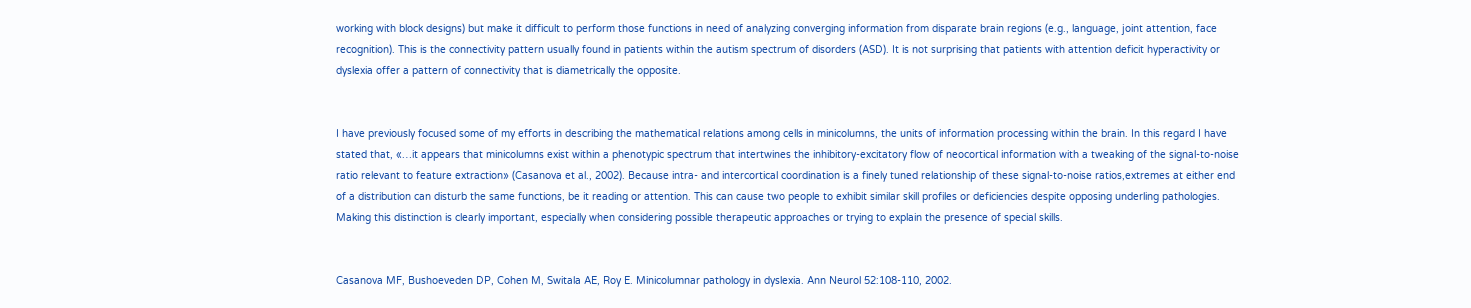working with block designs) but make it difficult to perform those functions in need of analyzing converging information from disparate brain regions (e.g., language, joint attention, face recognition). This is the connectivity pattern usually found in patients within the autism spectrum of disorders (ASD). It is not surprising that patients with attention deficit hyperactivity or dyslexia offer a pattern of connectivity that is diametrically the opposite.


I have previously focused some of my efforts in describing the mathematical relations among cells in minicolumns, the units of information processing within the brain. In this regard I have stated that, «…it appears that minicolumns exist within a phenotypic spectrum that intertwines the inhibitory-excitatory flow of neocortical information with a tweaking of the signal-to-noise ratio relevant to feature extraction» (Casanova et al., 2002). Because intra- and intercortical coordination is a finely tuned relationship of these signal-to-noise ratios,extremes at either end of a distribution can disturb the same functions, be it reading or attention. This can cause two people to exhibit similar skill profiles or deficiencies despite opposing underling pathologies. Making this distinction is clearly important, especially when considering possible therapeutic approaches or trying to explain the presence of special skills.


Casanova MF, Bushoeveden DP, Cohen M, Switala AE, Roy E. Minicolumnar pathology in dyslexia. Ann Neurol 52:108-110, 2002.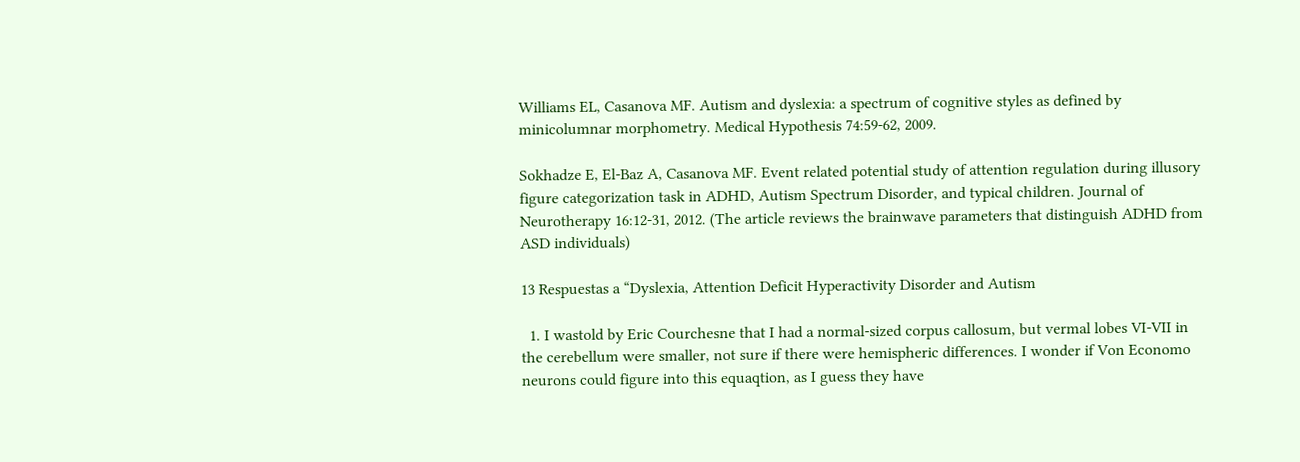Williams EL, Casanova MF. Autism and dyslexia: a spectrum of cognitive styles as defined by minicolumnar morphometry. Medical Hypothesis 74:59-62, 2009.

Sokhadze E, El-Baz A, Casanova MF. Event related potential study of attention regulation during illusory figure categorization task in ADHD, Autism Spectrum Disorder, and typical children. Journal of Neurotherapy 16:12-31, 2012. (The article reviews the brainwave parameters that distinguish ADHD from ASD individuals)

13 Respuestas a “Dyslexia, Attention Deficit Hyperactivity Disorder and Autism

  1. I wastold by Eric Courchesne that I had a normal-sized corpus callosum, but vermal lobes VI-VII in the cerebellum were smaller, not sure if there were hemispheric differences. I wonder if Von Economo neurons could figure into this equaqtion, as I guess they have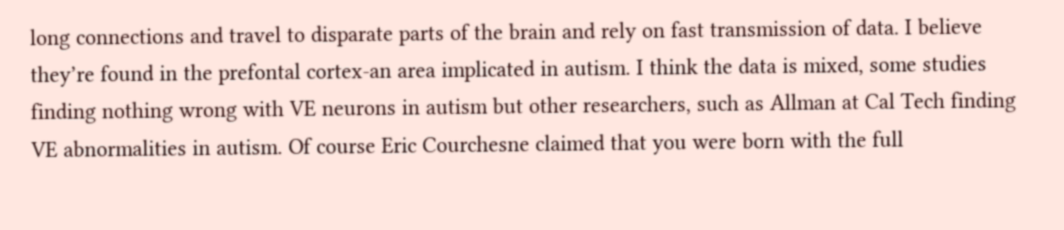long connections and travel to disparate parts of the brain and rely on fast transmission of data. I believe they’re found in the prefontal cortex-an area implicated in autism. I think the data is mixed, some studies finding nothing wrong with VE neurons in autism but other researchers, such as Allman at Cal Tech finding VE abnormalities in autism. Of course Eric Courchesne claimed that you were born with the full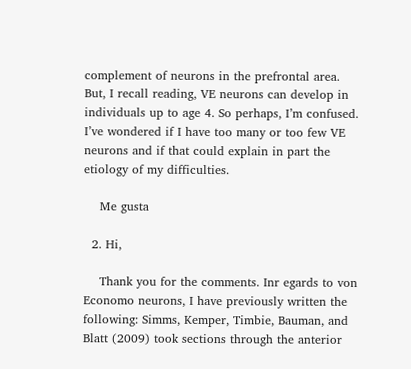complement of neurons in the prefrontal area. But, I recall reading, VE neurons can develop in individuals up to age 4. So perhaps, I’m confused. I’ve wondered if I have too many or too few VE neurons and if that could explain in part the etiology of my difficulties.

    Me gusta

  2. Hi,

    Thank you for the comments. Inr egards to von Economo neurons, I have previously written the following: Simms, Kemper, Timbie, Bauman, and Blatt (2009) took sections through the anterior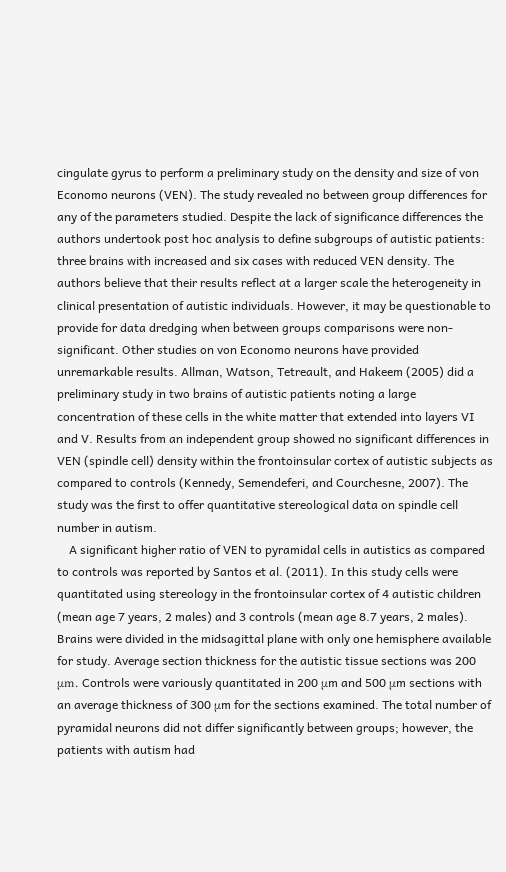cingulate gyrus to perform a preliminary study on the density and size of von Economo neurons (VEN). The study revealed no between group differences for any of the parameters studied. Despite the lack of significance differences the authors undertook post hoc analysis to define subgroups of autistic patients: three brains with increased and six cases with reduced VEN density. The authors believe that their results reflect at a larger scale the heterogeneity in clinical presentation of autistic individuals. However, it may be questionable to provide for data dredging when between groups comparisons were non-significant. Other studies on von Economo neurons have provided unremarkable results. Allman, Watson, Tetreault, and Hakeem (2005) did a preliminary study in two brains of autistic patients noting a large concentration of these cells in the white matter that extended into layers VI and V. Results from an independent group showed no significant differences in VEN (spindle cell) density within the frontoinsular cortex of autistic subjects as compared to controls (Kennedy, Semendeferi, and Courchesne, 2007). The study was the first to offer quantitative stereological data on spindle cell number in autism.
    A significant higher ratio of VEN to pyramidal cells in autistics as compared to controls was reported by Santos et al. (2011). In this study cells were quantitated using stereology in the frontoinsular cortex of 4 autistic children (mean age 7 years, 2 males) and 3 controls (mean age 8.7 years, 2 males). Brains were divided in the midsagittal plane with only one hemisphere available for study. Average section thickness for the autistic tissue sections was 200 μm. Controls were variously quantitated in 200 μm and 500 μm sections with an average thickness of 300 μm for the sections examined. The total number of pyramidal neurons did not differ significantly between groups; however, the patients with autism had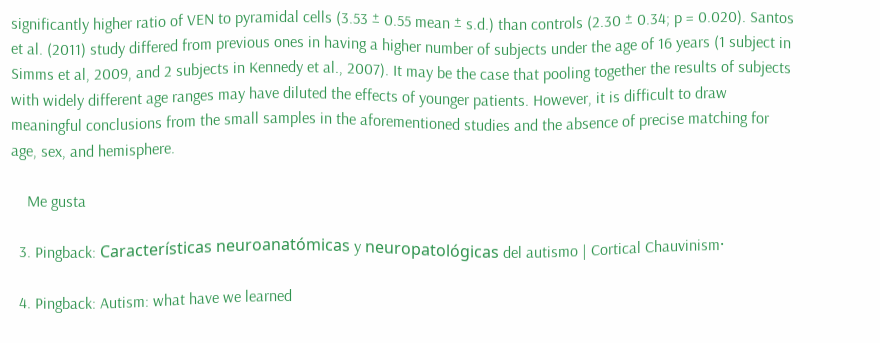significantly higher ratio of VEN to pyramidal cells (3.53 ± 0.55 mean ± s.d.) than controls (2.30 ± 0.34; p = 0.020). Santos et al. (2011) study differed from previous ones in having a higher number of subjects under the age of 16 years (1 subject in Simms et al, 2009, and 2 subjects in Kennedy et al., 2007). It may be the case that pooling together the results of subjects with widely different age ranges may have diluted the effects of younger patients. However, it is difficult to draw meaningful conclusions from the small samples in the aforementioned studies and the absence of precise matching for age, sex, and hemisphere.

    Me gusta

  3. Pingback: Características neuroanatómicas y neuropatológicas del autismo | Cortical Chauvinism·

  4. Pingback: Autism: what have we learned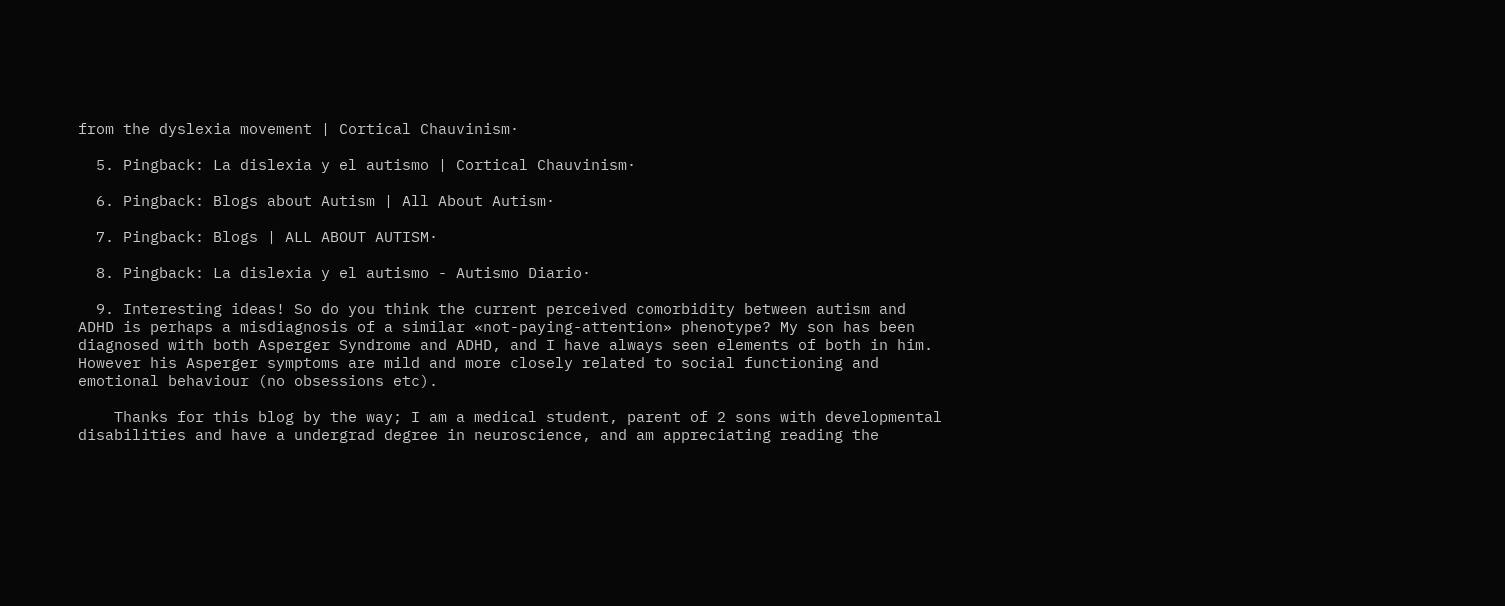from the dyslexia movement | Cortical Chauvinism·

  5. Pingback: La dislexia y el autismo | Cortical Chauvinism·

  6. Pingback: Blogs about Autism | All About Autism·

  7. Pingback: Blogs | ALL ABOUT AUTISM·

  8. Pingback: La dislexia y el autismo - Autismo Diario·

  9. Interesting ideas! So do you think the current perceived comorbidity between autism and ADHD is perhaps a misdiagnosis of a similar «not-paying-attention» phenotype? My son has been diagnosed with both Asperger Syndrome and ADHD, and I have always seen elements of both in him. However his Asperger symptoms are mild and more closely related to social functioning and emotional behaviour (no obsessions etc).

    Thanks for this blog by the way; I am a medical student, parent of 2 sons with developmental disabilities and have a undergrad degree in neuroscience, and am appreciating reading the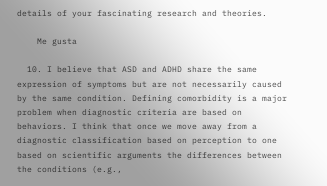details of your fascinating research and theories.

    Me gusta

  10. I believe that ASD and ADHD share the same expression of symptoms but are not necessarily caused by the same condition. Defining comorbidity is a major problem when diagnostic criteria are based on behaviors. I think that once we move away from a diagnostic classification based on perception to one based on scientific arguments the differences between the conditions (e.g.,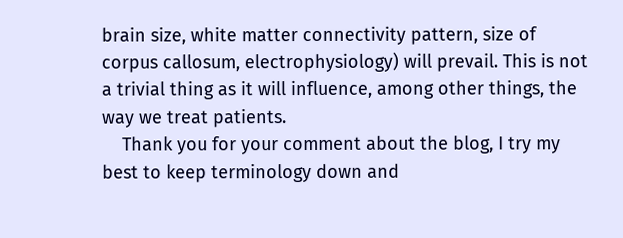brain size, white matter connectivity pattern, size of corpus callosum, electrophysiology) will prevail. This is not a trivial thing as it will influence, among other things, the way we treat patients.
    Thank you for your comment about the blog, I try my best to keep terminology down and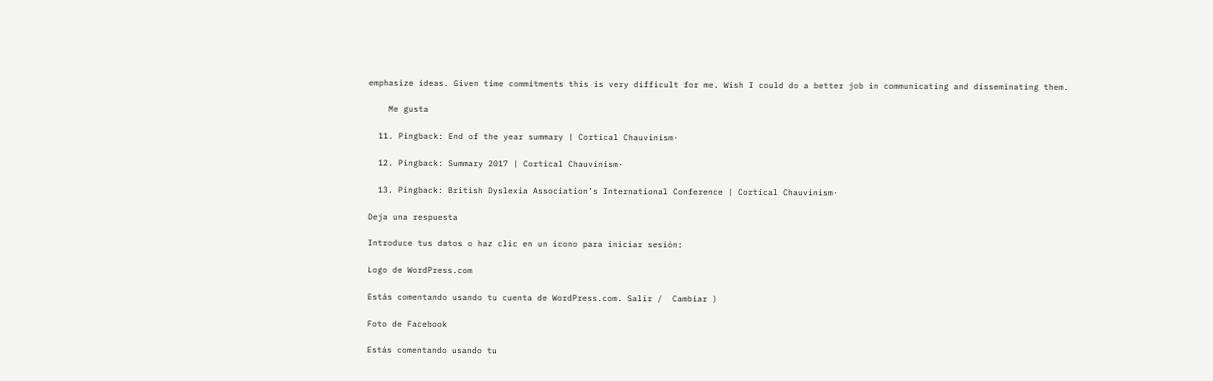emphasize ideas. Given time commitments this is very difficult for me. Wish I could do a better job in communicating and disseminating them.

    Me gusta

  11. Pingback: End of the year summary | Cortical Chauvinism·

  12. Pingback: Summary 2017 | Cortical Chauvinism·

  13. Pingback: British Dyslexia Association’s International Conference | Cortical Chauvinism·

Deja una respuesta

Introduce tus datos o haz clic en un icono para iniciar sesión:

Logo de WordPress.com

Estás comentando usando tu cuenta de WordPress.com. Salir /  Cambiar )

Foto de Facebook

Estás comentando usando tu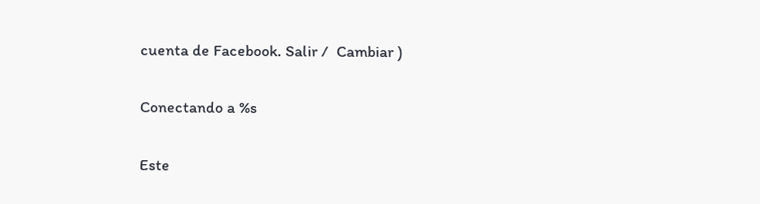cuenta de Facebook. Salir /  Cambiar )

Conectando a %s

Este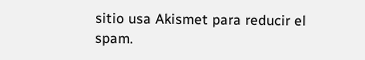sitio usa Akismet para reducir el spam.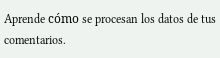Aprende cómo se procesan los datos de tus comentarios.